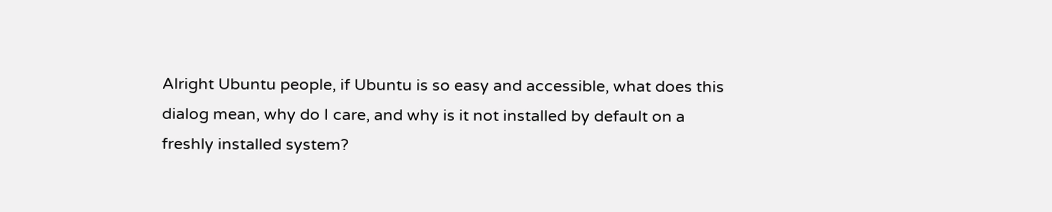Alright Ubuntu people, if Ubuntu is so easy and accessible, what does this dialog mean, why do I care, and why is it not installed by default on a freshly installed system?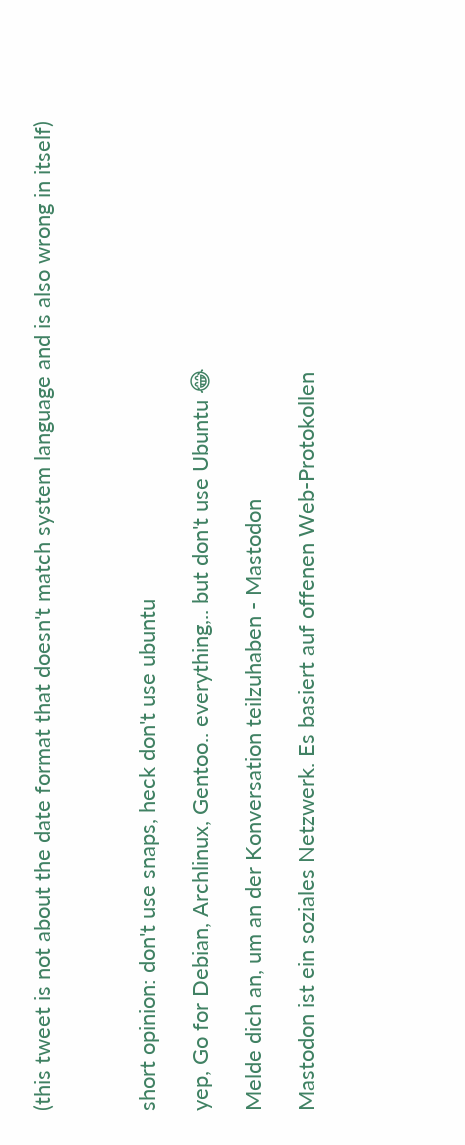(this tweet is not about the date format that doesn't match system language and is also wrong in itself)



short opinion: don't use snaps, heck don't use ubuntu

yep, Go for Debian, Archlinux, Gentoo.. everything,.. but don't use Ubuntu 😂

Melde dich an, um an der Konversation teilzuhaben - Mastodon

Mastodon ist ein soziales Netzwerk. Es basiert auf offenen Web-Protokollen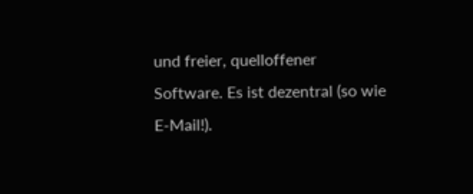und freier, quelloffener Software. Es ist dezentral (so wie E-Mail!).